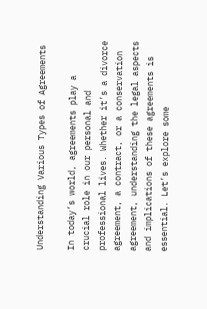Understanding Various Types of Agreements

In today’s world, agreements play a crucial role in our personal and professional lives. Whether it’s a divorce agreement, a contract, or a conservation agreement, understanding the legal aspects and implications of these agreements is essential. Let’s explore some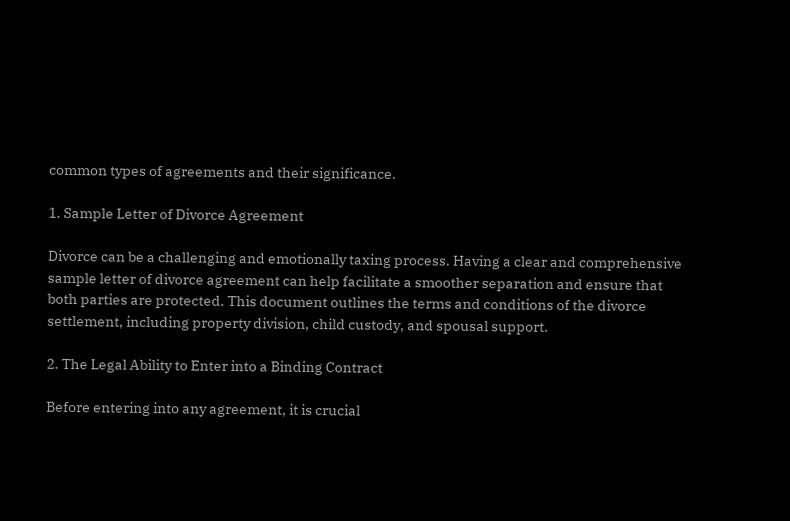common types of agreements and their significance.

1. Sample Letter of Divorce Agreement

Divorce can be a challenging and emotionally taxing process. Having a clear and comprehensive sample letter of divorce agreement can help facilitate a smoother separation and ensure that both parties are protected. This document outlines the terms and conditions of the divorce settlement, including property division, child custody, and spousal support.

2. The Legal Ability to Enter into a Binding Contract

Before entering into any agreement, it is crucial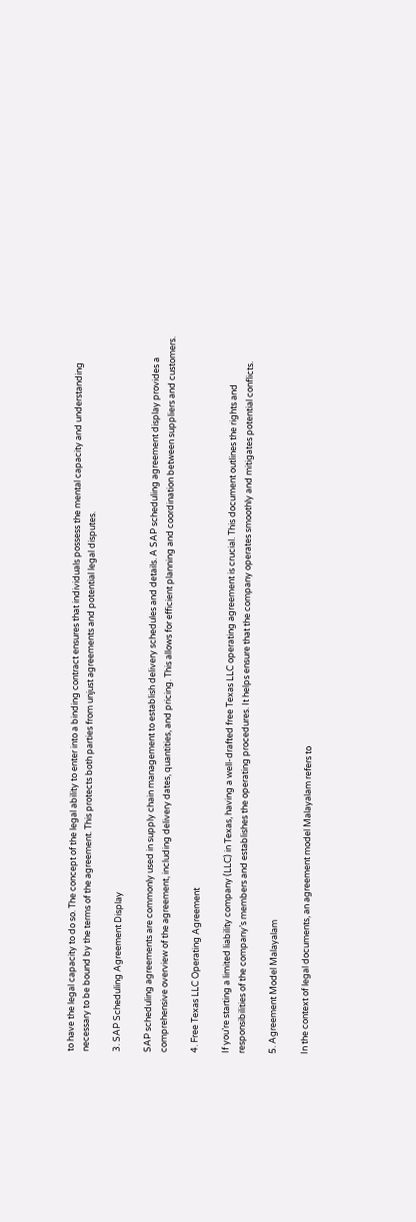to have the legal capacity to do so. The concept of the legal ability to enter into a binding contract ensures that individuals possess the mental capacity and understanding necessary to be bound by the terms of the agreement. This protects both parties from unjust agreements and potential legal disputes.

3. SAP Scheduling Agreement Display

SAP scheduling agreements are commonly used in supply chain management to establish delivery schedules and details. A SAP scheduling agreement display provides a comprehensive overview of the agreement, including delivery dates, quantities, and pricing. This allows for efficient planning and coordination between suppliers and customers.

4. Free Texas LLC Operating Agreement

If you’re starting a limited liability company (LLC) in Texas, having a well-drafted free Texas LLC operating agreement is crucial. This document outlines the rights and responsibilities of the company’s members and establishes the operating procedures. It helps ensure that the company operates smoothly and mitigates potential conflicts.

5. Agreement Model Malayalam

In the context of legal documents, an agreement model Malayalam refers to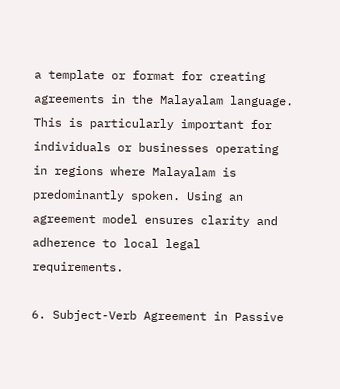a template or format for creating agreements in the Malayalam language. This is particularly important for individuals or businesses operating in regions where Malayalam is predominantly spoken. Using an agreement model ensures clarity and adherence to local legal requirements.

6. Subject-Verb Agreement in Passive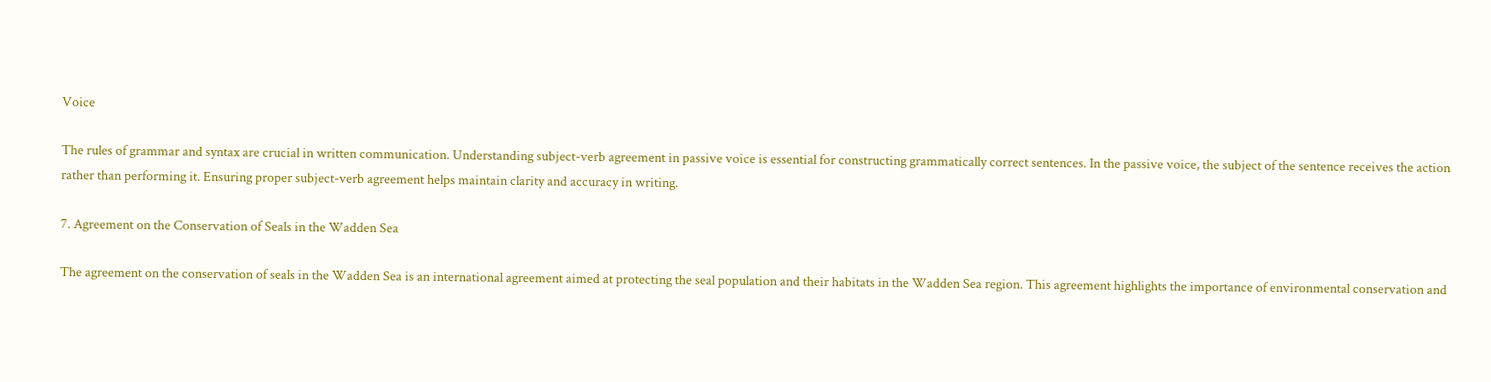Voice

The rules of grammar and syntax are crucial in written communication. Understanding subject-verb agreement in passive voice is essential for constructing grammatically correct sentences. In the passive voice, the subject of the sentence receives the action rather than performing it. Ensuring proper subject-verb agreement helps maintain clarity and accuracy in writing.

7. Agreement on the Conservation of Seals in the Wadden Sea

The agreement on the conservation of seals in the Wadden Sea is an international agreement aimed at protecting the seal population and their habitats in the Wadden Sea region. This agreement highlights the importance of environmental conservation and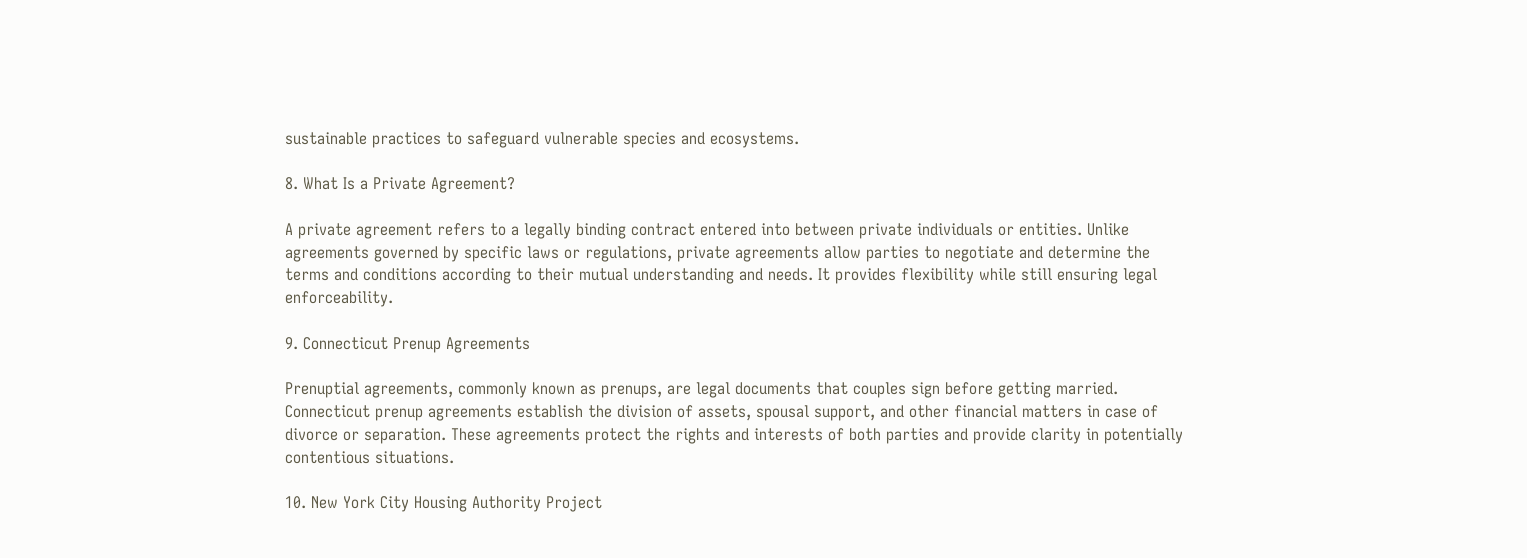sustainable practices to safeguard vulnerable species and ecosystems.

8. What Is a Private Agreement?

A private agreement refers to a legally binding contract entered into between private individuals or entities. Unlike agreements governed by specific laws or regulations, private agreements allow parties to negotiate and determine the terms and conditions according to their mutual understanding and needs. It provides flexibility while still ensuring legal enforceability.

9. Connecticut Prenup Agreements

Prenuptial agreements, commonly known as prenups, are legal documents that couples sign before getting married. Connecticut prenup agreements establish the division of assets, spousal support, and other financial matters in case of divorce or separation. These agreements protect the rights and interests of both parties and provide clarity in potentially contentious situations.

10. New York City Housing Authority Project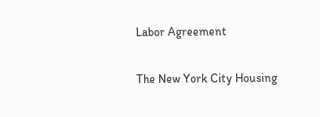Labor Agreement

The New York City Housing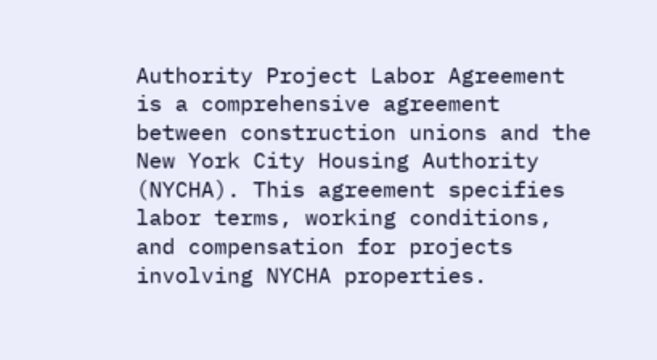Authority Project Labor Agreement is a comprehensive agreement between construction unions and the New York City Housing Authority (NYCHA). This agreement specifies labor terms, working conditions, and compensation for projects involving NYCHA properties.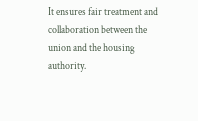It ensures fair treatment and collaboration between the union and the housing authority.